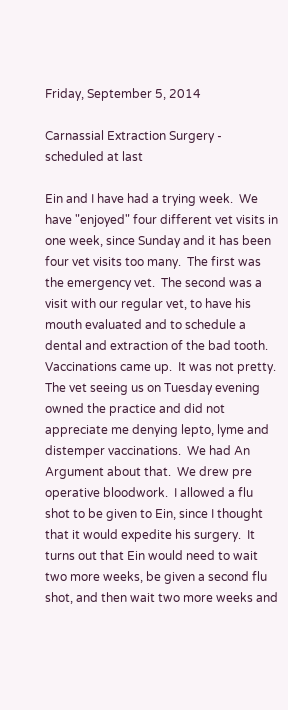Friday, September 5, 2014

Carnassial Extraction Surgery - scheduled at last

Ein and I have had a trying week.  We have "enjoyed" four different vet visits in one week, since Sunday and it has been four vet visits too many.  The first was the emergency vet.  The second was a visit with our regular vet, to have his mouth evaluated and to schedule a dental and extraction of the bad tooth.  Vaccinations came up.  It was not pretty.  The vet seeing us on Tuesday evening owned the practice and did not appreciate me denying lepto, lyme and distemper vaccinations.  We had An Argument about that.  We drew pre operative bloodwork.  I allowed a flu shot to be given to Ein, since I thought that it would expedite his surgery.  It turns out that Ein would need to wait two more weeks, be given a second flu shot, and then wait two more weeks and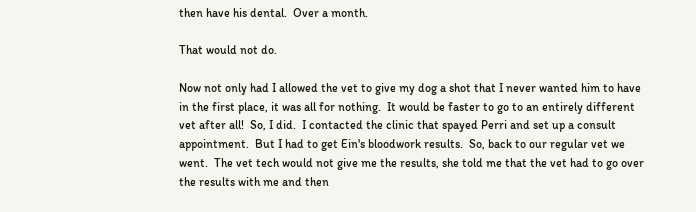then have his dental.  Over a month.

That would not do.

Now not only had I allowed the vet to give my dog a shot that I never wanted him to have in the first place, it was all for nothing.  It would be faster to go to an entirely different vet after all!  So, I did.  I contacted the clinic that spayed Perri and set up a consult appointment.  But I had to get Ein's bloodwork results.  So, back to our regular vet we went.  The vet tech would not give me the results, she told me that the vet had to go over the results with me and then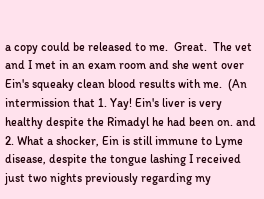a copy could be released to me.  Great.  The vet and I met in an exam room and she went over Ein's squeaky clean blood results with me.  (An intermission that 1. Yay! Ein's liver is very healthy despite the Rimadyl he had been on. and 2. What a shocker, Ein is still immune to Lyme disease, despite the tongue lashing I received just two nights previously regarding my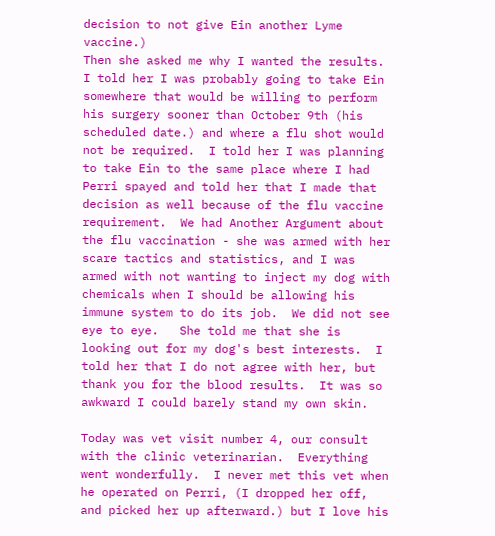decision to not give Ein another Lyme vaccine.)
Then she asked me why I wanted the results.  I told her I was probably going to take Ein somewhere that would be willing to perform his surgery sooner than October 9th (his scheduled date.) and where a flu shot would not be required.  I told her I was planning to take Ein to the same place where I had Perri spayed and told her that I made that decision as well because of the flu vaccine requirement.  We had Another Argument about the flu vaccination - she was armed with her scare tactics and statistics, and I was armed with not wanting to inject my dog with chemicals when I should be allowing his immune system to do its job.  We did not see eye to eye.   She told me that she is looking out for my dog's best interests.  I told her that I do not agree with her, but thank you for the blood results.  It was so awkward I could barely stand my own skin.

Today was vet visit number 4, our consult with the clinic veterinarian.  Everything went wonderfully.  I never met this vet when he operated on Perri, (I dropped her off, and picked her up afterward.) but I love his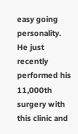easy going personality.  He just recently performed his 11,000th surgery with this clinic and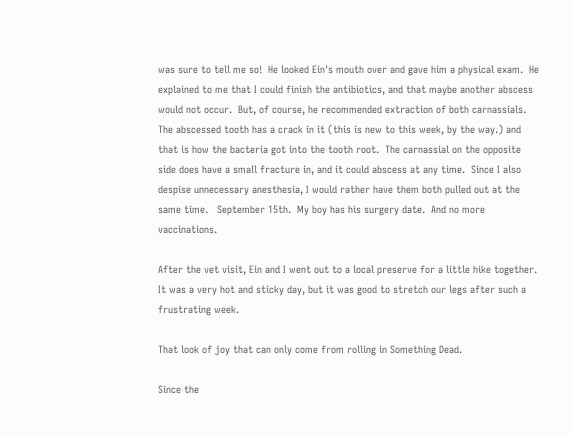was sure to tell me so!  He looked Ein's mouth over and gave him a physical exam.  He explained to me that I could finish the antibiotics, and that maybe another abscess would not occur.  But, of course, he recommended extraction of both carnassials.  The abscessed tooth has a crack in it (this is new to this week, by the way.) and that is how the bacteria got into the tooth root.  The carnassial on the opposite side does have a small fracture in, and it could abscess at any time.  Since I also despise unnecessary anesthesia, I would rather have them both pulled out at the same time.   September 15th.  My boy has his surgery date.  And no more vaccinations.

After the vet visit, Ein and I went out to a local preserve for a little hike together.  It was a very hot and sticky day, but it was good to stretch our legs after such a frustrating week.

That look of joy that can only come from rolling in Something Dead.

Since the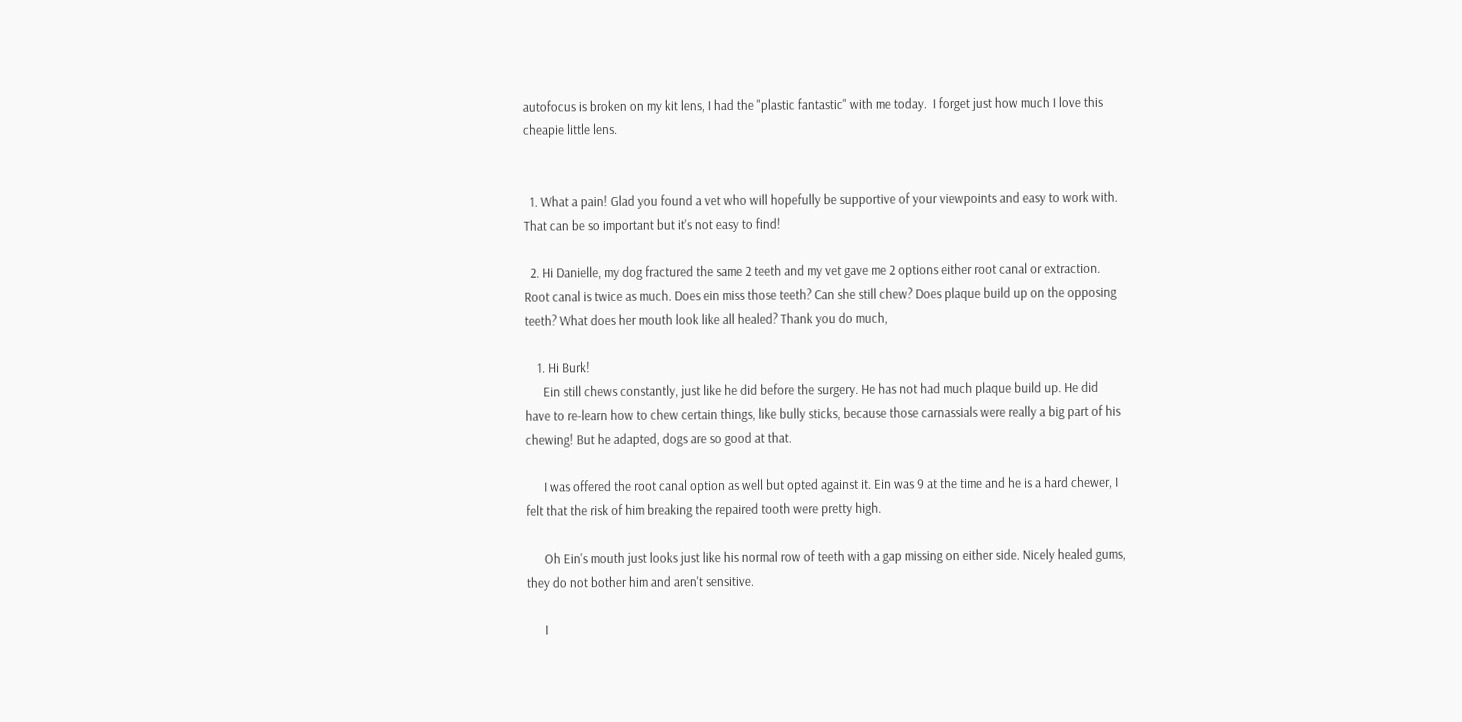autofocus is broken on my kit lens, I had the "plastic fantastic" with me today.  I forget just how much I love this cheapie little lens.


  1. What a pain! Glad you found a vet who will hopefully be supportive of your viewpoints and easy to work with. That can be so important but it's not easy to find!

  2. Hi Danielle, my dog fractured the same 2 teeth and my vet gave me 2 options either root canal or extraction. Root canal is twice as much. Does ein miss those teeth? Can she still chew? Does plaque build up on the opposing teeth? What does her mouth look like all healed? Thank you do much,

    1. Hi Burk!
      Ein still chews constantly, just like he did before the surgery. He has not had much plaque build up. He did have to re-learn how to chew certain things, like bully sticks, because those carnassials were really a big part of his chewing! But he adapted, dogs are so good at that.

      I was offered the root canal option as well but opted against it. Ein was 9 at the time and he is a hard chewer, I felt that the risk of him breaking the repaired tooth were pretty high.

      Oh Ein's mouth just looks just like his normal row of teeth with a gap missing on either side. Nicely healed gums, they do not bother him and aren't sensitive.

      I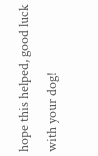hope this helped, good luck with your dog!